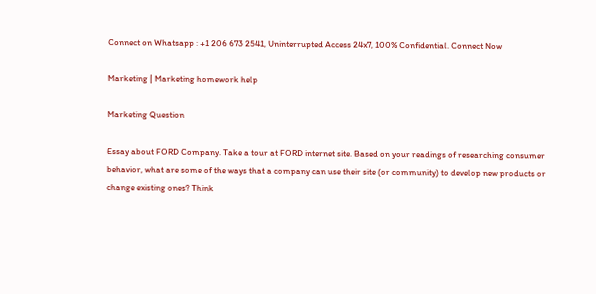Connect on Whatsapp : +1 206 673 2541, Uninterrupted Access 24x7, 100% Confidential. Connect Now

Marketing | Marketing homework help

Marketing Question

Essay about FORD Company. Take a tour at FORD internet site. Based on your readings of researching consumer behavior, what are some of the ways that a company can use their site (or community) to develop new products or change existing ones? Think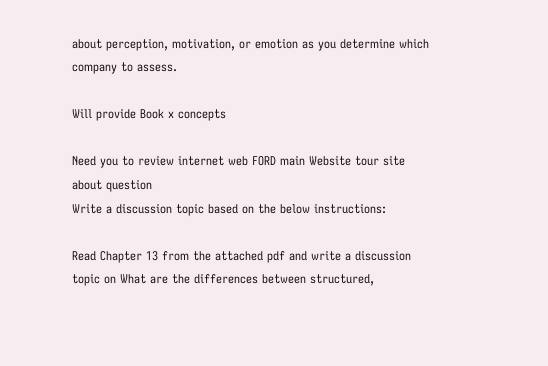about perception, motivation, or emotion as you determine which company to assess.

Will provide Book x concepts

Need you to review internet web FORD main Website tour site about question
Write a discussion topic based on the below instructions:

Read Chapter 13 from the attached pdf and write a discussion topic on What are the differences between structured,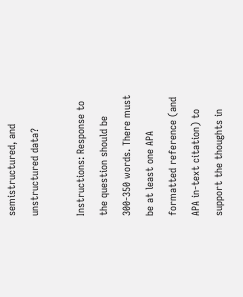semistructured, and unstructured data?

Instructions: Response to the question should be 300-350 words. There must be at least one APA formatted reference (and APA in-text citation) to support the thoughts in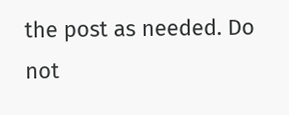the post as needed. Do not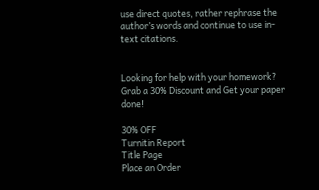use direct quotes, rather rephrase the author’s words and continue to use in-text citations.


Looking for help with your homework?
Grab a 30% Discount and Get your paper done!

30% OFF
Turnitin Report
Title Page
Place an Order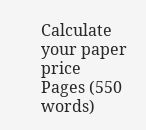Calculate your paper price
Pages (550 words)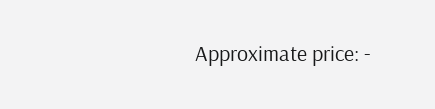Approximate price: -